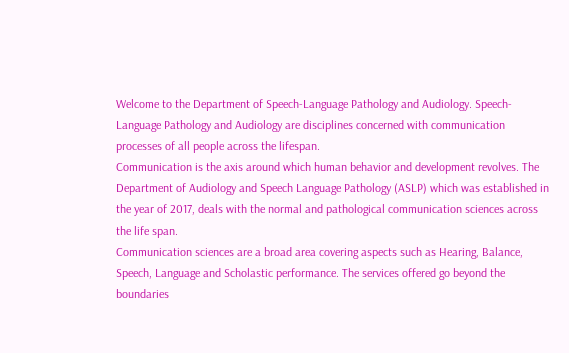Welcome to the Department of Speech-Language Pathology and Audiology. Speech-Language Pathology and Audiology are disciplines concerned with communication processes of all people across the lifespan.
Communication is the axis around which human behavior and development revolves. The Department of Audiology and Speech Language Pathology (ASLP) which was established in the year of 2017, deals with the normal and pathological communication sciences across the life span.
Communication sciences are a broad area covering aspects such as Hearing, Balance, Speech, Language and Scholastic performance. The services offered go beyond the boundaries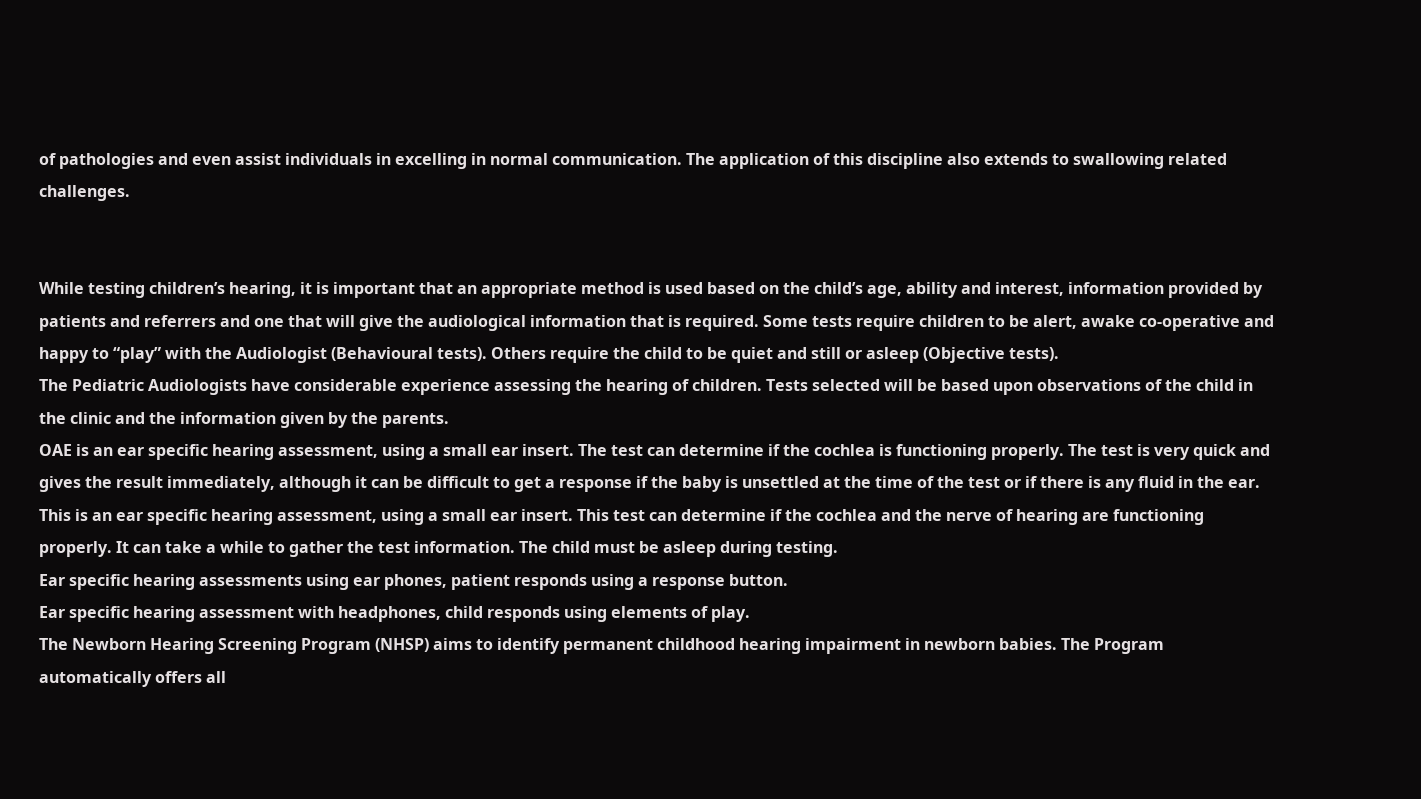of pathologies and even assist individuals in excelling in normal communication. The application of this discipline also extends to swallowing related challenges.


While testing children’s hearing, it is important that an appropriate method is used based on the child’s age, ability and interest, information provided by patients and referrers and one that will give the audiological information that is required. Some tests require children to be alert, awake co-operative and happy to “play” with the Audiologist (Behavioural tests). Others require the child to be quiet and still or asleep (Objective tests).
The Pediatric Audiologists have considerable experience assessing the hearing of children. Tests selected will be based upon observations of the child in the clinic and the information given by the parents.
OAE is an ear specific hearing assessment, using a small ear insert. The test can determine if the cochlea is functioning properly. The test is very quick and gives the result immediately, although it can be difficult to get a response if the baby is unsettled at the time of the test or if there is any fluid in the ear.
This is an ear specific hearing assessment, using a small ear insert. This test can determine if the cochlea and the nerve of hearing are functioning properly. It can take a while to gather the test information. The child must be asleep during testing.
Ear specific hearing assessments using ear phones, patient responds using a response button.
Ear specific hearing assessment with headphones, child responds using elements of play.
The Newborn Hearing Screening Program (NHSP) aims to identify permanent childhood hearing impairment in newborn babies. The Program automatically offers all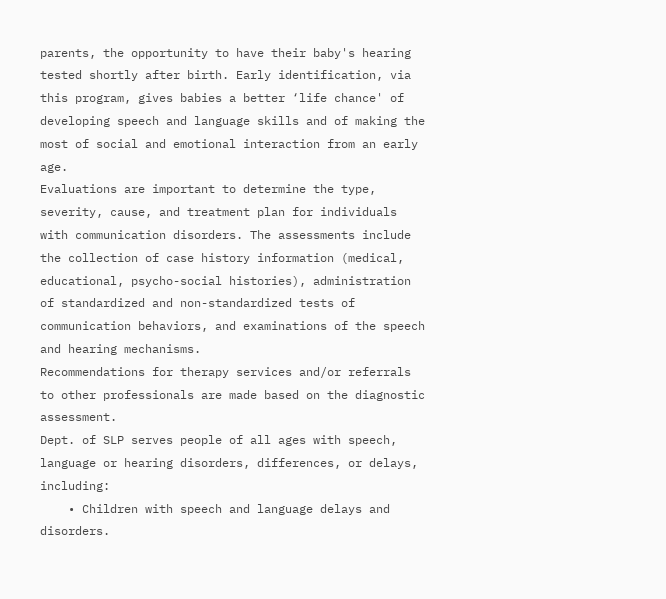parents, the opportunity to have their baby's hearing tested shortly after birth. Early identification, via this program, gives babies a better ‘life chance' of developing speech and language skills and of making the most of social and emotional interaction from an early age.
Evaluations are important to determine the type, severity, cause, and treatment plan for individuals with communication disorders. The assessments include the collection of case history information (medical, educational, psycho-social histories), administration of standardized and non-standardized tests of communication behaviors, and examinations of the speech and hearing mechanisms.
Recommendations for therapy services and/or referrals to other professionals are made based on the diagnostic assessment.
Dept. of SLP serves people of all ages with speech, language or hearing disorders, differences, or delays, including:
    • Children with speech and language delays and disorders.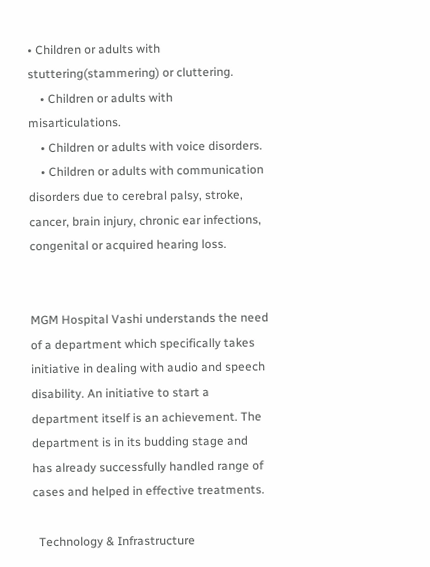• Children or adults with stuttering(stammering) or cluttering.
    • Children or adults with misarticulations.
    • Children or adults with voice disorders.
    • Children or adults with communication disorders due to cerebral palsy, stroke, cancer, brain injury, chronic ear infections, congenital or acquired hearing loss.


MGM Hospital Vashi understands the need of a department which specifically takes initiative in dealing with audio and speech disability. An initiative to start a department itself is an achievement. The department is in its budding stage and has already successfully handled range of cases and helped in effective treatments.

  Technology & Infrastructure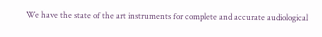We have the state of the art instruments for complete and accurate audiological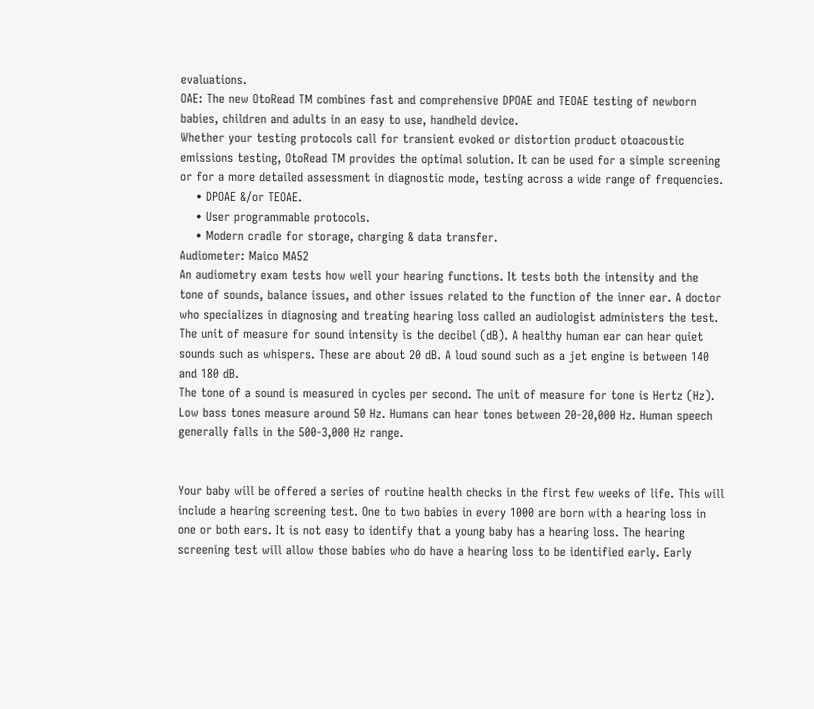evaluations.
OAE: The new OtoRead TM combines fast and comprehensive DPOAE and TEOAE testing of newborn babies, children and adults in an easy to use, handheld device.
Whether your testing protocols call for transient evoked or distortion product otoacoustic emissions testing, OtoRead TM provides the optimal solution. It can be used for a simple screening or for a more detailed assessment in diagnostic mode, testing across a wide range of frequencies.
    • DPOAE &/or TEOAE.
    • User programmable protocols.
    • Modern cradle for storage, charging & data transfer.
Audiometer: Maico MA52
An audiometry exam tests how well your hearing functions. It tests both the intensity and the tone of sounds, balance issues, and other issues related to the function of the inner ear. A doctor who specializes in diagnosing and treating hearing loss called an audiologist administers the test.
The unit of measure for sound intensity is the decibel (dB). A healthy human ear can hear quiet sounds such as whispers. These are about 20 dB. A loud sound such as a jet engine is between 140 and 180 dB.
The tone of a sound is measured in cycles per second. The unit of measure for tone is Hertz (Hz). Low bass tones measure around 50 Hz. Humans can hear tones between 20-20,000 Hz. Human speech generally falls in the 500-3,000 Hz range.


Your baby will be offered a series of routine health checks in the first few weeks of life. This will include a hearing screening test. One to two babies in every 1000 are born with a hearing loss in one or both ears. It is not easy to identify that a young baby has a hearing loss. The hearing screening test will allow those babies who do have a hearing loss to be identified early. Early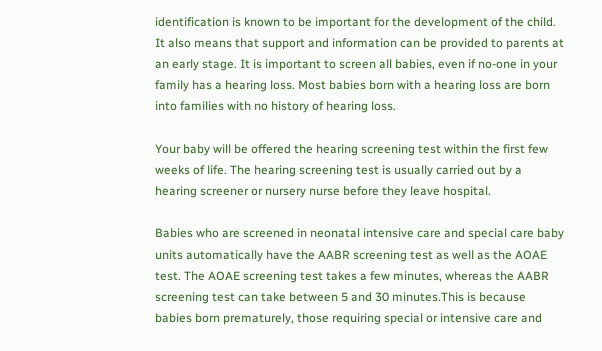identification is known to be important for the development of the child. It also means that support and information can be provided to parents at an early stage. It is important to screen all babies, even if no-one in your family has a hearing loss. Most babies born with a hearing loss are born into families with no history of hearing loss.

Your baby will be offered the hearing screening test within the first few weeks of life. The hearing screening test is usually carried out by a hearing screener or nursery nurse before they leave hospital.

Babies who are screened in neonatal intensive care and special care baby units automatically have the AABR screening test as well as the AOAE test. The AOAE screening test takes a few minutes, whereas the AABR screening test can take between 5 and 30 minutes.This is because babies born prematurely, those requiring special or intensive care and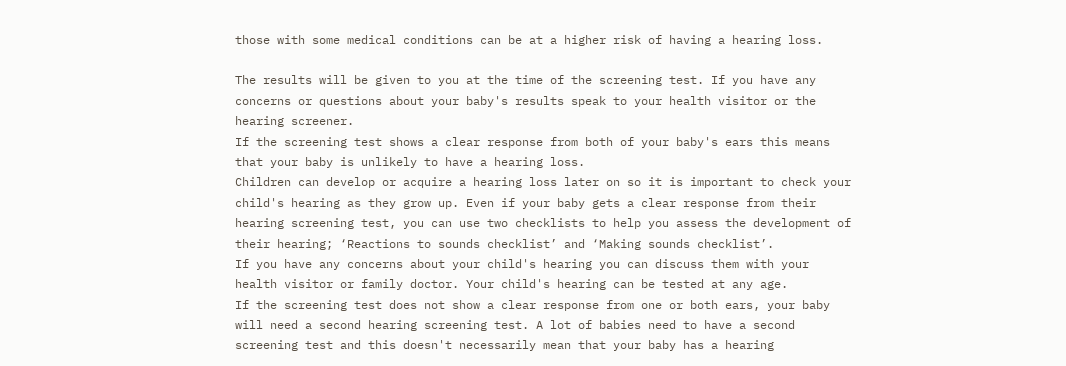those with some medical conditions can be at a higher risk of having a hearing loss.

The results will be given to you at the time of the screening test. If you have any concerns or questions about your baby's results speak to your health visitor or the hearing screener.
If the screening test shows a clear response from both of your baby's ears this means that your baby is unlikely to have a hearing loss.
Children can develop or acquire a hearing loss later on so it is important to check your child's hearing as they grow up. Even if your baby gets a clear response from their hearing screening test, you can use two checklists to help you assess the development of their hearing; ‘Reactions to sounds checklist’ and ‘Making sounds checklist’.
If you have any concerns about your child's hearing you can discuss them with your health visitor or family doctor. Your child's hearing can be tested at any age.
If the screening test does not show a clear response from one or both ears, your baby will need a second hearing screening test. A lot of babies need to have a second screening test and this doesn't necessarily mean that your baby has a hearing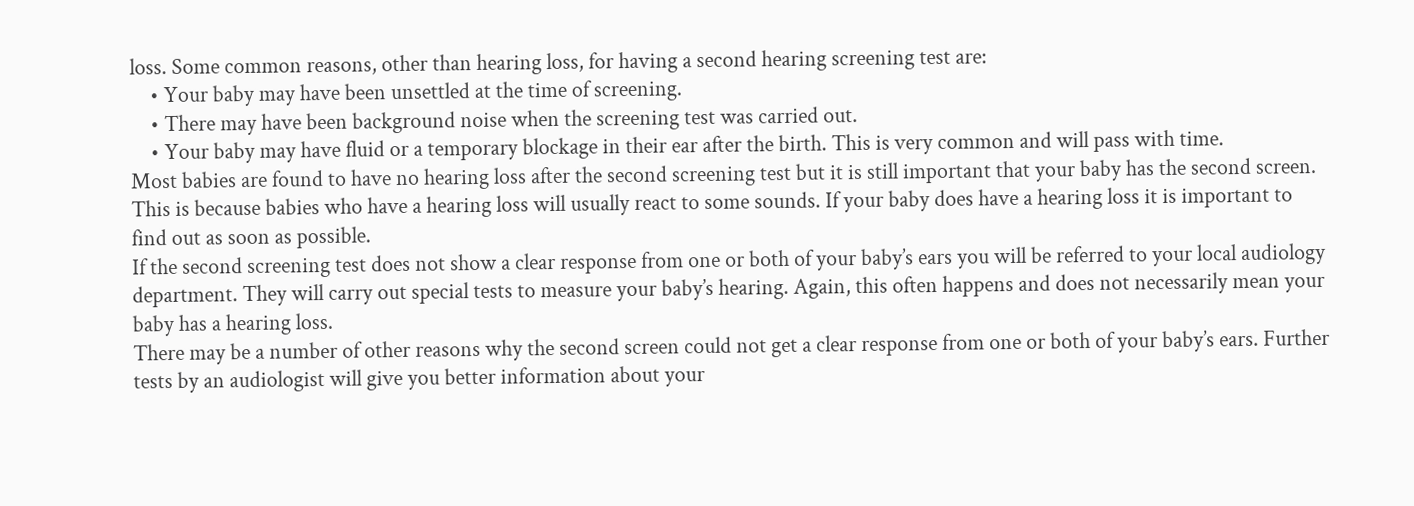loss. Some common reasons, other than hearing loss, for having a second hearing screening test are:
    • Your baby may have been unsettled at the time of screening.
    • There may have been background noise when the screening test was carried out.
    • Your baby may have fluid or a temporary blockage in their ear after the birth. This is very common and will pass with time.
Most babies are found to have no hearing loss after the second screening test but it is still important that your baby has the second screen. This is because babies who have a hearing loss will usually react to some sounds. If your baby does have a hearing loss it is important to find out as soon as possible.
If the second screening test does not show a clear response from one or both of your baby’s ears you will be referred to your local audiology department. They will carry out special tests to measure your baby’s hearing. Again, this often happens and does not necessarily mean your baby has a hearing loss.
There may be a number of other reasons why the second screen could not get a clear response from one or both of your baby’s ears. Further tests by an audiologist will give you better information about your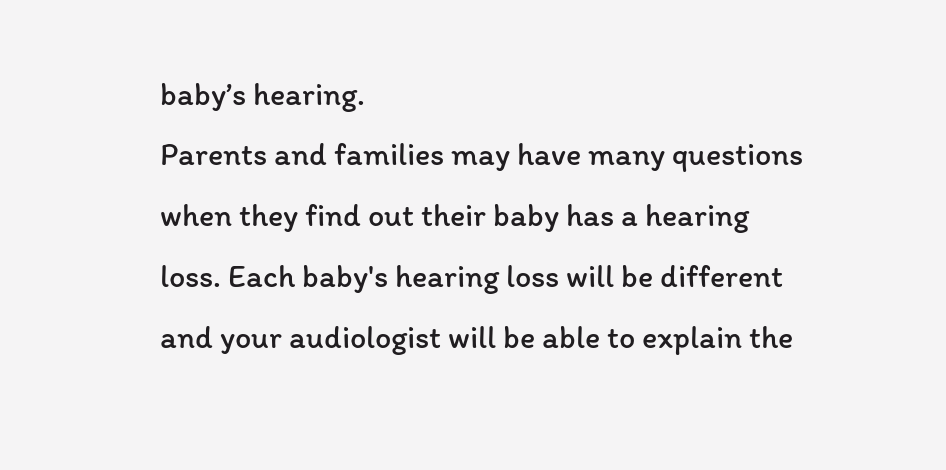baby’s hearing.
Parents and families may have many questions when they find out their baby has a hearing loss. Each baby's hearing loss will be different and your audiologist will be able to explain the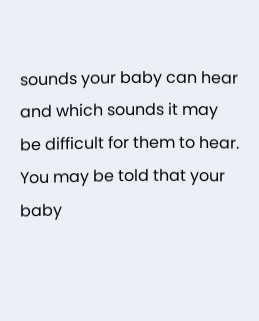sounds your baby can hear and which sounds it may be difficult for them to hear.
You may be told that your baby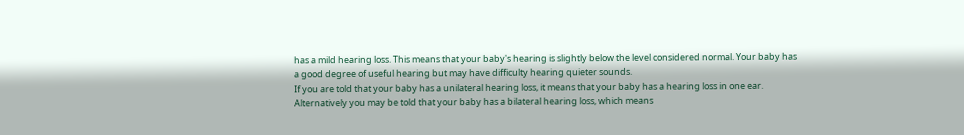has a mild hearing loss. This means that your baby's hearing is slightly below the level considered normal. Your baby has a good degree of useful hearing but may have difficulty hearing quieter sounds.
If you are told that your baby has a unilateral hearing loss, it means that your baby has a hearing loss in one ear.
Alternatively you may be told that your baby has a bilateral hearing loss, which means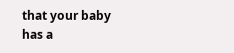that your baby has a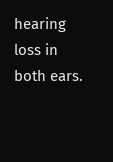hearing loss in both ears.